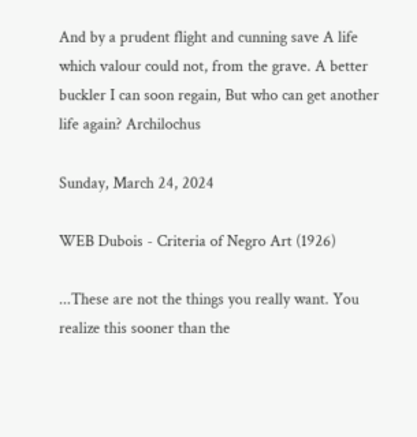And by a prudent flight and cunning save A life which valour could not, from the grave. A better buckler I can soon regain, But who can get another life again? Archilochus

Sunday, March 24, 2024

WEB Dubois - Criteria of Negro Art (1926)

...These are not the things you really want. You realize this sooner than the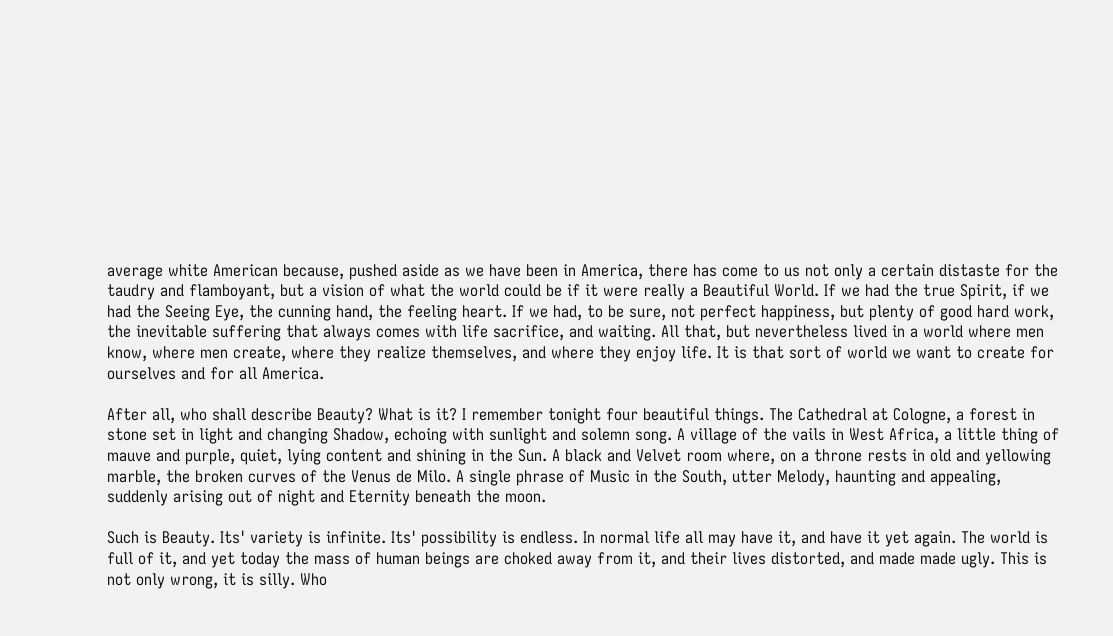average white American because, pushed aside as we have been in America, there has come to us not only a certain distaste for the taudry and flamboyant, but a vision of what the world could be if it were really a Beautiful World. If we had the true Spirit, if we had the Seeing Eye, the cunning hand, the feeling heart. If we had, to be sure, not perfect happiness, but plenty of good hard work, the inevitable suffering that always comes with life sacrifice, and waiting. All that, but nevertheless lived in a world where men know, where men create, where they realize themselves, and where they enjoy life. It is that sort of world we want to create for ourselves and for all America.

After all, who shall describe Beauty? What is it? I remember tonight four beautiful things. The Cathedral at Cologne, a forest in stone set in light and changing Shadow, echoing with sunlight and solemn song. A village of the vails in West Africa, a little thing of mauve and purple, quiet, lying content and shining in the Sun. A black and Velvet room where, on a throne rests in old and yellowing marble, the broken curves of the Venus de Milo. A single phrase of Music in the South, utter Melody, haunting and appealing, suddenly arising out of night and Eternity beneath the moon.

Such is Beauty. Its' variety is infinite. Its' possibility is endless. In normal life all may have it, and have it yet again. The world is full of it, and yet today the mass of human beings are choked away from it, and their lives distorted, and made made ugly. This is not only wrong, it is silly. Who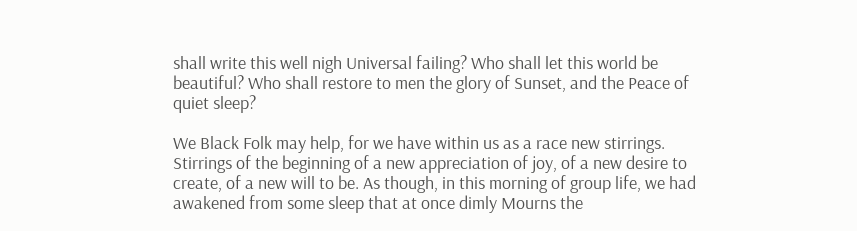shall write this well nigh Universal failing? Who shall let this world be beautiful? Who shall restore to men the glory of Sunset, and the Peace of quiet sleep?

We Black Folk may help, for we have within us as a race new stirrings. Stirrings of the beginning of a new appreciation of joy, of a new desire to create, of a new will to be. As though, in this morning of group life, we had awakened from some sleep that at once dimly Mourns the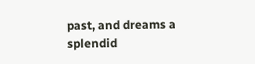past, and dreams a splendid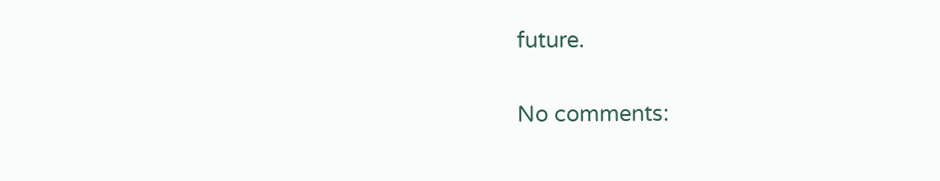future.

No comments: